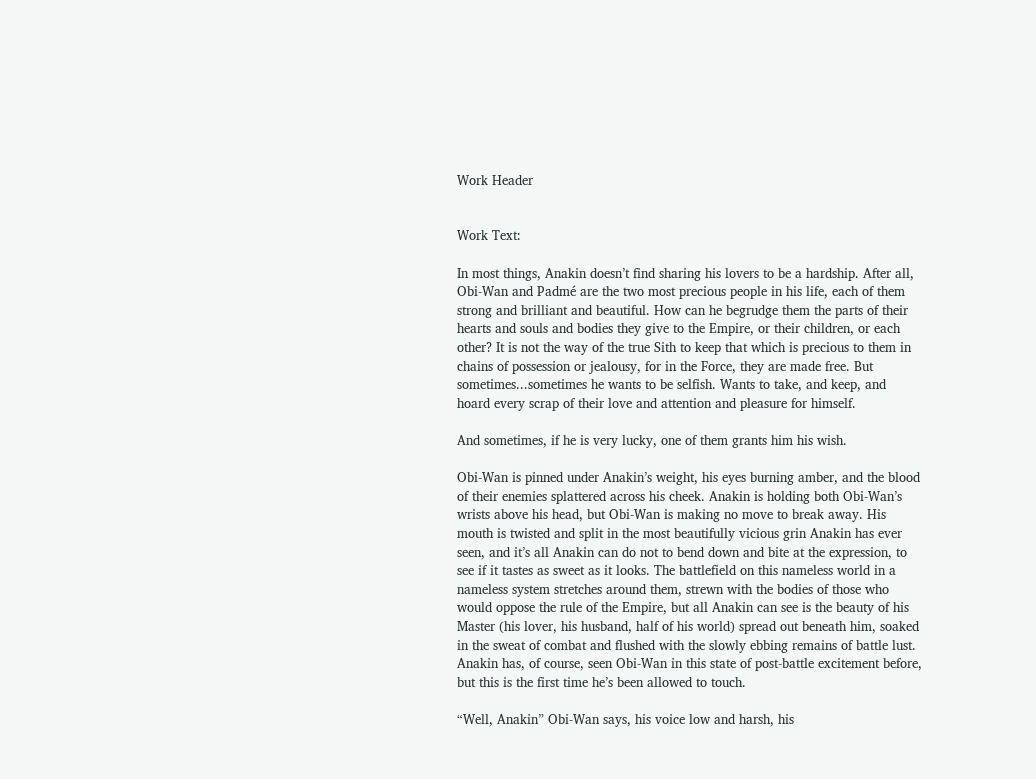Work Header


Work Text:

In most things, Anakin doesn’t find sharing his lovers to be a hardship. After all, Obi-Wan and Padmé are the two most precious people in his life, each of them strong and brilliant and beautiful. How can he begrudge them the parts of their hearts and souls and bodies they give to the Empire, or their children, or each other? It is not the way of the true Sith to keep that which is precious to them in chains of possession or jealousy, for in the Force, they are made free. But sometimes...sometimes he wants to be selfish. Wants to take, and keep, and hoard every scrap of their love and attention and pleasure for himself.

And sometimes, if he is very lucky, one of them grants him his wish.

Obi-Wan is pinned under Anakin’s weight, his eyes burning amber, and the blood of their enemies splattered across his cheek. Anakin is holding both Obi-Wan’s wrists above his head, but Obi-Wan is making no move to break away. His mouth is twisted and split in the most beautifully vicious grin Anakin has ever seen, and it’s all Anakin can do not to bend down and bite at the expression, to see if it tastes as sweet as it looks. The battlefield on this nameless world in a nameless system stretches around them, strewn with the bodies of those who would oppose the rule of the Empire, but all Anakin can see is the beauty of his Master (his lover, his husband, half of his world) spread out beneath him, soaked in the sweat of combat and flushed with the slowly ebbing remains of battle lust. Anakin has, of course, seen Obi-Wan in this state of post-battle excitement before, but this is the first time he’s been allowed to touch.

“Well, Anakin” Obi-Wan says, his voice low and harsh, his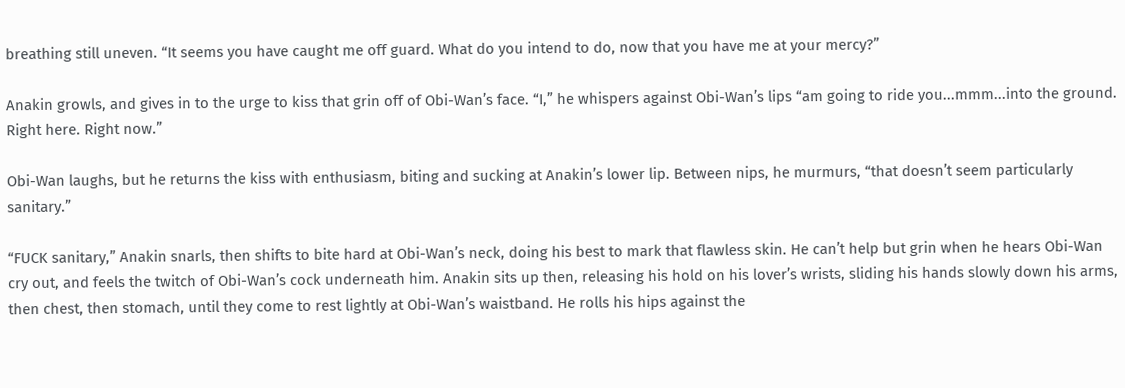breathing still uneven. “It seems you have caught me off guard. What do you intend to do, now that you have me at your mercy?”

Anakin growls, and gives in to the urge to kiss that grin off of Obi-Wan’s face. “I,” he whispers against Obi-Wan’s lips “am going to ride you...mmm...into the ground. Right here. Right now.”

Obi-Wan laughs, but he returns the kiss with enthusiasm, biting and sucking at Anakin’s lower lip. Between nips, he murmurs, “that doesn’t seem particularly sanitary.”

“FUCK sanitary,” Anakin snarls, then shifts to bite hard at Obi-Wan’s neck, doing his best to mark that flawless skin. He can’t help but grin when he hears Obi-Wan cry out, and feels the twitch of Obi-Wan’s cock underneath him. Anakin sits up then, releasing his hold on his lover’s wrists, sliding his hands slowly down his arms, then chest, then stomach, until they come to rest lightly at Obi-Wan’s waistband. He rolls his hips against the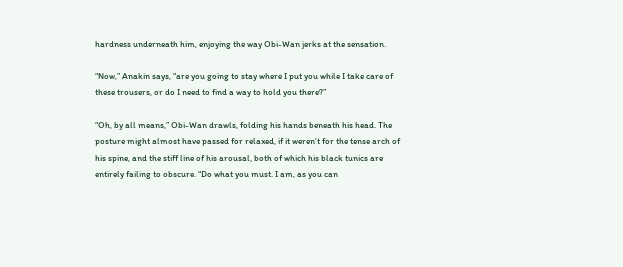hardness underneath him, enjoying the way Obi-Wan jerks at the sensation.

“Now,” Anakin says, “are you going to stay where I put you while I take care of these trousers, or do I need to find a way to hold you there?”

“Oh, by all means,” Obi-Wan drawls, folding his hands beneath his head. The posture might almost have passed for relaxed, if it weren’t for the tense arch of his spine, and the stiff line of his arousal, both of which his black tunics are entirely failing to obscure. “Do what you must. I am, as you can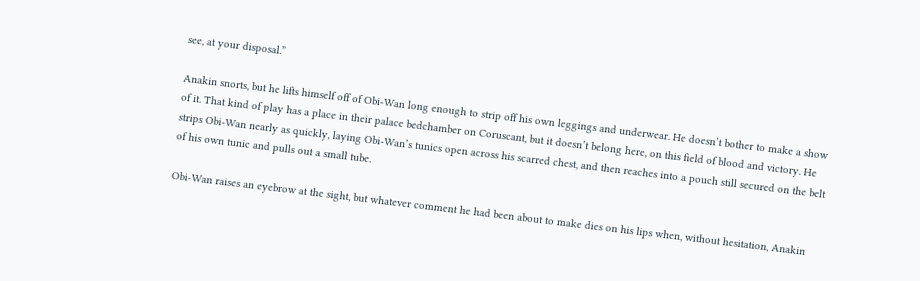see, at your disposal.”

Anakin snorts, but he lifts himself off of Obi-Wan long enough to strip off his own leggings and underwear. He doesn’t bother to make a show of it. That kind of play has a place in their palace bedchamber on Coruscant, but it doesn’t belong here, on this field of blood and victory. He strips Obi-Wan nearly as quickly, laying Obi-Wan’s tunics open across his scarred chest, and then reaches into a pouch still secured on the belt of his own tunic and pulls out a small tube.

Obi-Wan raises an eyebrow at the sight, but whatever comment he had been about to make dies on his lips when, without hesitation, Anakin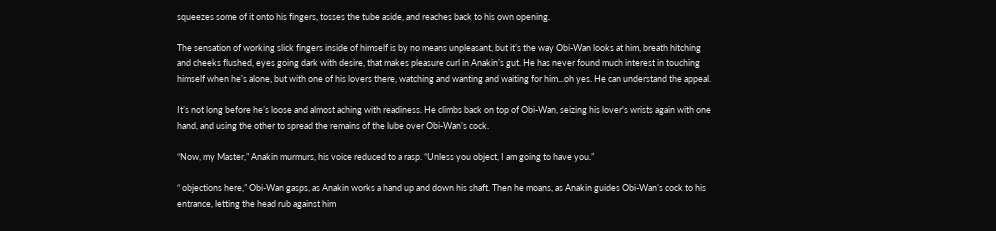squeezes some of it onto his fingers, tosses the tube aside, and reaches back to his own opening.

The sensation of working slick fingers inside of himself is by no means unpleasant, but it’s the way Obi-Wan looks at him, breath hitching and cheeks flushed, eyes going dark with desire, that makes pleasure curl in Anakin’s gut. He has never found much interest in touching himself when he’s alone, but with one of his lovers there, watching and wanting and waiting for him...oh yes. He can understand the appeal.

It’s not long before he’s loose and almost aching with readiness. He climbs back on top of Obi-Wan, seizing his lover's wrists again with one hand, and using the other to spread the remains of the lube over Obi-Wan’s cock.

“Now, my Master,” Anakin murmurs, his voice reduced to a rasp. “Unless you object, I am going to have you.”

“ objections here,” Obi-Wan gasps, as Anakin works a hand up and down his shaft. Then he moans, as Anakin guides Obi-Wan’s cock to his entrance, letting the head rub against him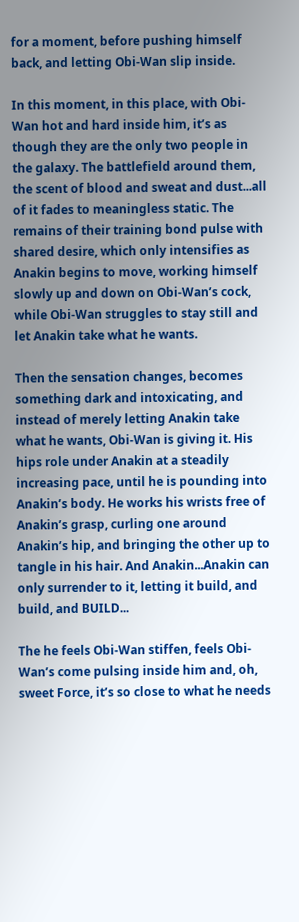for a moment, before pushing himself back, and letting Obi-Wan slip inside.

In this moment, in this place, with Obi-Wan hot and hard inside him, it’s as though they are the only two people in the galaxy. The battlefield around them, the scent of blood and sweat and dust...all of it fades to meaningless static. The remains of their training bond pulse with shared desire, which only intensifies as Anakin begins to move, working himself slowly up and down on Obi-Wan’s cock, while Obi-Wan struggles to stay still and let Anakin take what he wants.

Then the sensation changes, becomes something dark and intoxicating, and instead of merely letting Anakin take what he wants, Obi-Wan is giving it. His hips role under Anakin at a steadily increasing pace, until he is pounding into Anakin’s body. He works his wrists free of Anakin’s grasp, curling one around Anakin’s hip, and bringing the other up to tangle in his hair. And Anakin...Anakin can only surrender to it, letting it build, and build, and BUILD...

The he feels Obi-Wan stiffen, feels Obi-Wan’s come pulsing inside him and, oh, sweet Force, it’s so close to what he needs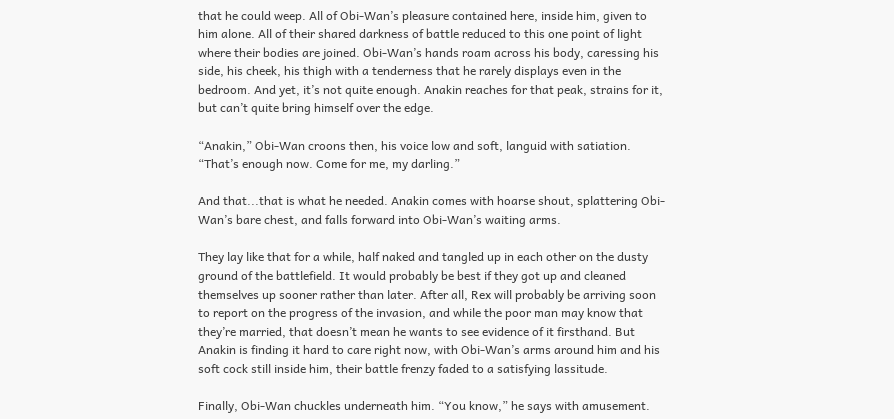that he could weep. All of Obi-Wan’s pleasure contained here, inside him, given to him alone. All of their shared darkness of battle reduced to this one point of light where their bodies are joined. Obi-Wan’s hands roam across his body, caressing his side, his cheek, his thigh with a tenderness that he rarely displays even in the bedroom. And yet, it’s not quite enough. Anakin reaches for that peak, strains for it, but can’t quite bring himself over the edge.

“Anakin,” Obi-Wan croons then, his voice low and soft, languid with satiation. “That’s enough now. Come for me, my darling.”

And that...that is what he needed. Anakin comes with hoarse shout, splattering Obi-Wan’s bare chest, and falls forward into Obi-Wan’s waiting arms.

They lay like that for a while, half naked and tangled up in each other on the dusty ground of the battlefield. It would probably be best if they got up and cleaned themselves up sooner rather than later. After all, Rex will probably be arriving soon to report on the progress of the invasion, and while the poor man may know that they’re married, that doesn’t mean he wants to see evidence of it firsthand. But Anakin is finding it hard to care right now, with Obi-Wan’s arms around him and his soft cock still inside him, their battle frenzy faded to a satisfying lassitude.

Finally, Obi-Wan chuckles underneath him. “You know,” he says with amusement.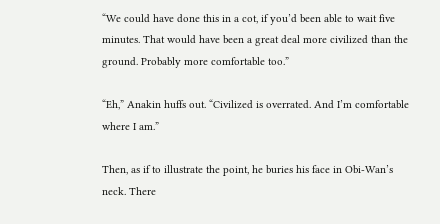“We could have done this in a cot, if you’d been able to wait five minutes. That would have been a great deal more civilized than the ground. Probably more comfortable too.”

“Eh,” Anakin huffs out. “Civilized is overrated. And I’m comfortable where I am.”

Then, as if to illustrate the point, he buries his face in Obi-Wan’s neck. There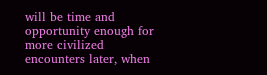will be time and opportunity enough for more civilized encounters later, when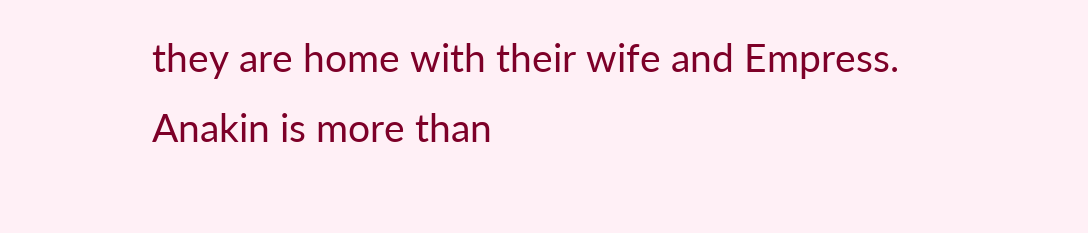they are home with their wife and Empress. Anakin is more than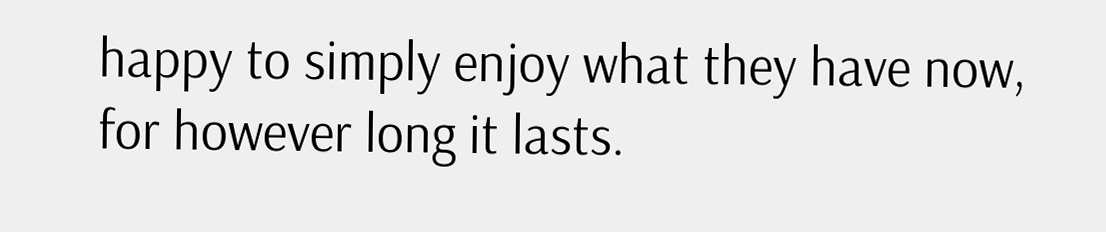happy to simply enjoy what they have now, for however long it lasts.